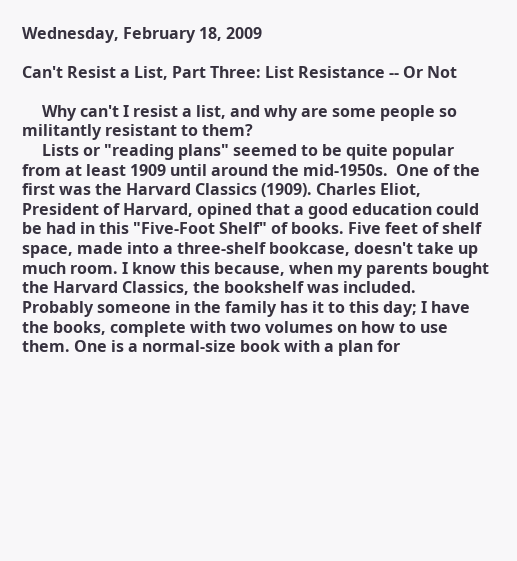Wednesday, February 18, 2009

Can't Resist a List, Part Three: List Resistance -- Or Not

     Why can't I resist a list, and why are some people so militantly resistant to them?
     Lists or "reading plans" seemed to be quite popular from at least 1909 until around the mid-1950s.  One of the first was the Harvard Classics (1909). Charles Eliot, President of Harvard, opined that a good education could be had in this "Five-Foot Shelf" of books. Five feet of shelf space, made into a three-shelf bookcase, doesn't take up much room. I know this because, when my parents bought the Harvard Classics, the bookshelf was included.  Probably someone in the family has it to this day; I have the books, complete with two volumes on how to use them. One is a normal-size book with a plan for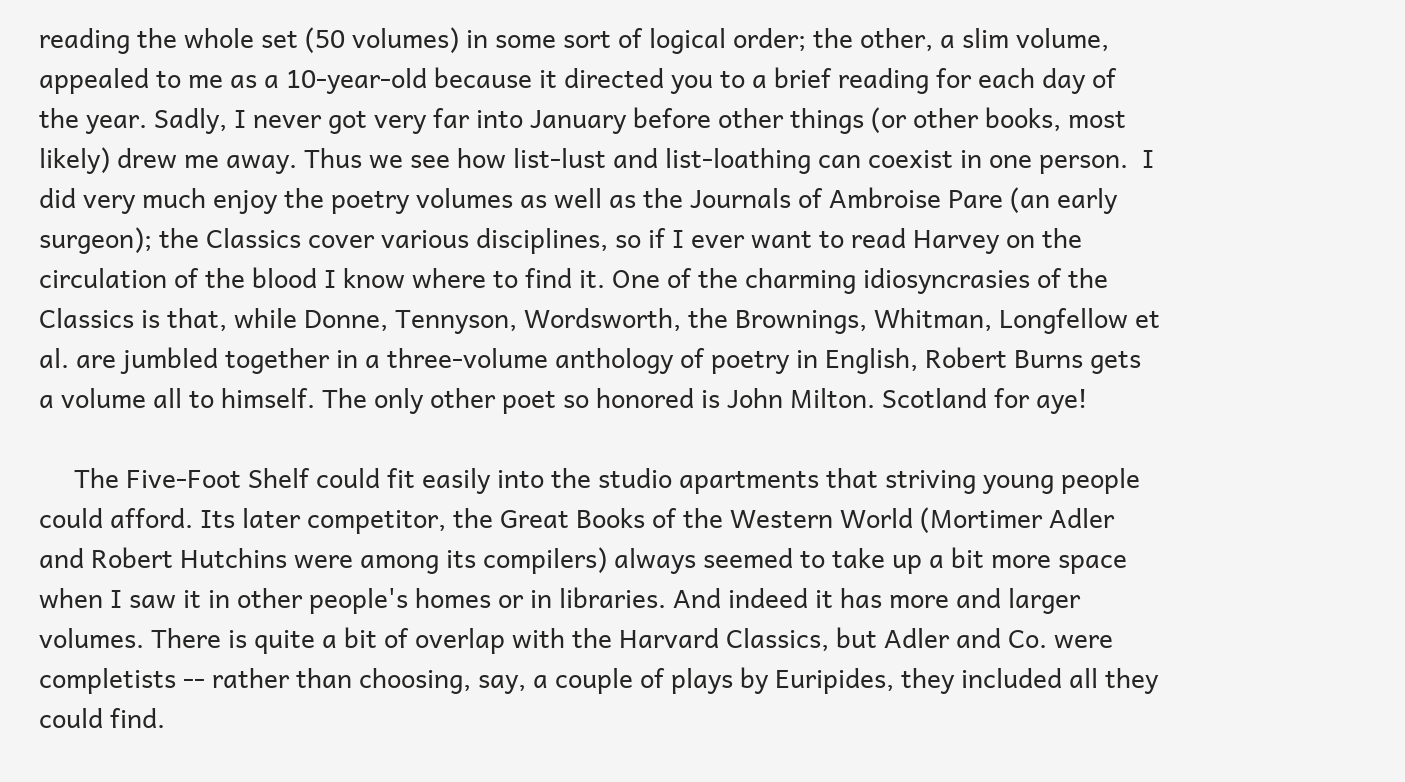reading the whole set (50 volumes) in some sort of logical order; the other, a slim volume, appealed to me as a 10-year-old because it directed you to a brief reading for each day of the year. Sadly, I never got very far into January before other things (or other books, most likely) drew me away. Thus we see how list-lust and list-loathing can coexist in one person.  I did very much enjoy the poetry volumes as well as the Journals of Ambroise Pare (an early surgeon); the Classics cover various disciplines, so if I ever want to read Harvey on the circulation of the blood I know where to find it. One of the charming idiosyncrasies of the Classics is that, while Donne, Tennyson, Wordsworth, the Brownings, Whitman, Longfellow et al. are jumbled together in a three-volume anthology of poetry in English, Robert Burns gets a volume all to himself. The only other poet so honored is John Milton. Scotland for aye!

     The Five-Foot Shelf could fit easily into the studio apartments that striving young people could afford. Its later competitor, the Great Books of the Western World (Mortimer Adler and Robert Hutchins were among its compilers) always seemed to take up a bit more space when I saw it in other people's homes or in libraries. And indeed it has more and larger volumes. There is quite a bit of overlap with the Harvard Classics, but Adler and Co. were completists -- rather than choosing, say, a couple of plays by Euripides, they included all they could find.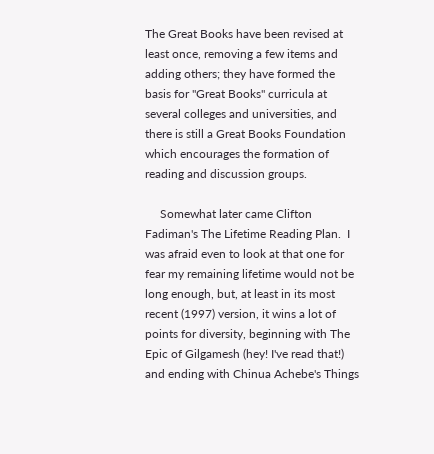The Great Books have been revised at least once, removing a few items and adding others; they have formed the basis for "Great Books" curricula at several colleges and universities, and there is still a Great Books Foundation which encourages the formation of reading and discussion groups.

     Somewhat later came Clifton Fadiman's The Lifetime Reading Plan.  I was afraid even to look at that one for fear my remaining lifetime would not be long enough, but, at least in its most recent (1997) version, it wins a lot of points for diversity, beginning with The Epic of Gilgamesh (hey! I've read that!) and ending with Chinua Achebe's Things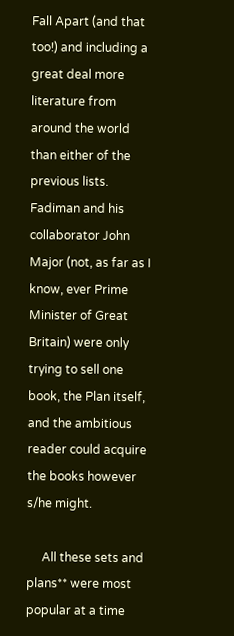Fall Apart (and that too!) and including a great deal more literature from around the world than either of the previous lists. Fadiman and his collaborator John Major (not, as far as I know, ever Prime Minister of Great Britain) were only trying to sell one book, the Plan itself, and the ambitious reader could acquire the books however s/he might.

     All these sets and plans** were most popular at a time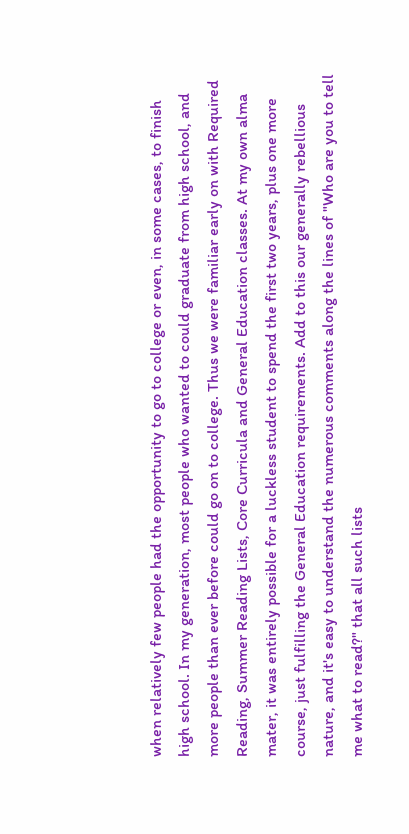when relatively few people had the opportunity to go to college or even, in some cases, to finish high school. In my generation, most people who wanted to could graduate from high school, and more people than ever before could go on to college. Thus we were familiar early on with Required Reading, Summer Reading Lists, Core Curricula and General Education classes. At my own alma mater, it was entirely possible for a luckless student to spend the first two years, plus one more course, just fulfilling the General Education requirements. Add to this our generally rebellious nature, and it's easy to understand the numerous comments along the lines of "Who are you to tell me what to read?" that all such lists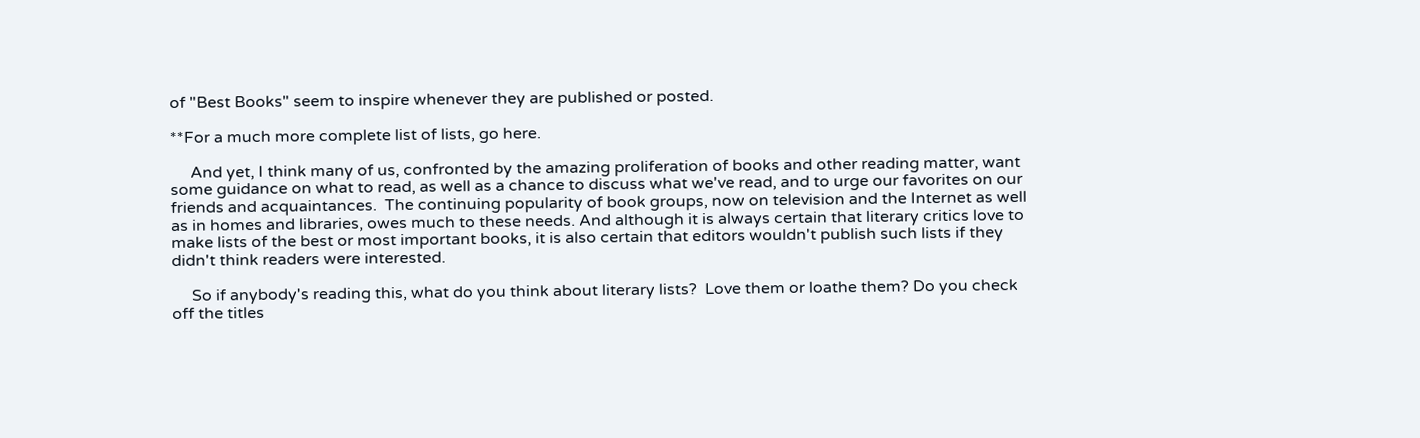of "Best Books" seem to inspire whenever they are published or posted.

**For a much more complete list of lists, go here.

     And yet, I think many of us, confronted by the amazing proliferation of books and other reading matter, want some guidance on what to read, as well as a chance to discuss what we've read, and to urge our favorites on our friends and acquaintances.  The continuing popularity of book groups, now on television and the Internet as well as in homes and libraries, owes much to these needs. And although it is always certain that literary critics love to make lists of the best or most important books, it is also certain that editors wouldn't publish such lists if they didn't think readers were interested.

     So if anybody's reading this, what do you think about literary lists?  Love them or loathe them? Do you check off the titles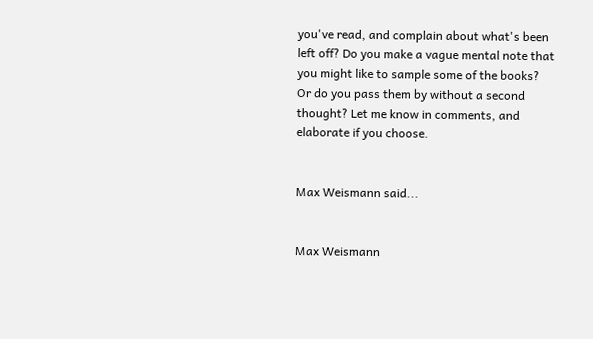you've read, and complain about what's been left off? Do you make a vague mental note that you might like to sample some of the books? Or do you pass them by without a second thought? Let me know in comments, and elaborate if you choose.


Max Weismann said...


Max Weismann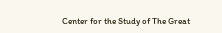Center for the Study of The Great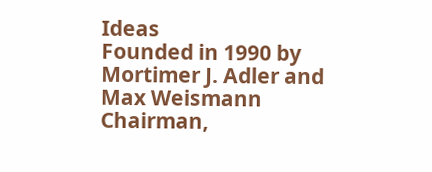Ideas
Founded in 1990 by Mortimer J. Adler and Max Weismann
Chairman,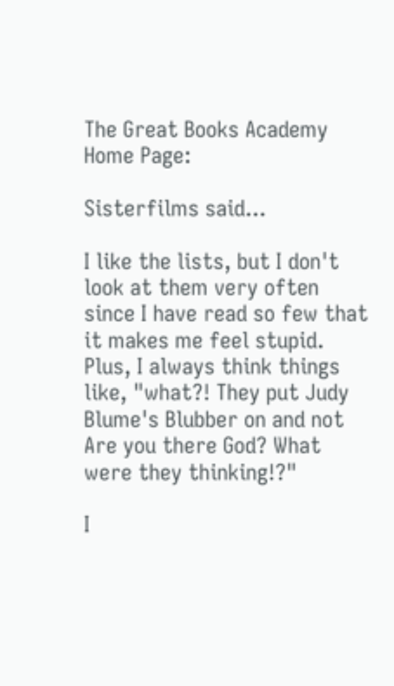The Great Books Academy
Home Page:

Sisterfilms said...

I like the lists, but I don't look at them very often since I have read so few that it makes me feel stupid. Plus, I always think things like, "what?! They put Judy Blume's Blubber on and not Are you there God? What were they thinking!?"

I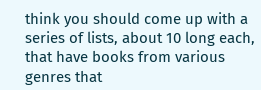think you should come up with a series of lists, about 10 long each, that have books from various genres that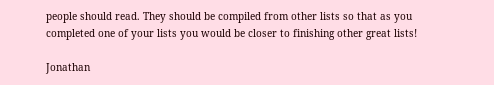people should read. They should be compiled from other lists so that as you completed one of your lists you would be closer to finishing other great lists!

Jonathan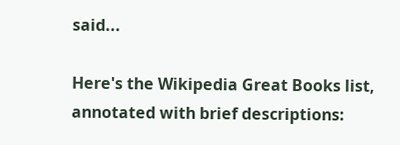said...

Here's the Wikipedia Great Books list, annotated with brief descriptions: